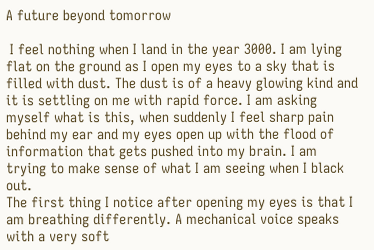A future beyond tomorrow

 I feel nothing when I land in the year 3000. I am lying flat on the ground as I open my eyes to a sky that is filled with dust. The dust is of a heavy glowing kind and it is settling on me with rapid force. I am asking myself what is this, when suddenly I feel sharp pain behind my ear and my eyes open up with the flood of information that gets pushed into my brain. I am trying to make sense of what I am seeing when I black out.
The first thing I notice after opening my eyes is that I am breathing differently. A mechanical voice speaks with a very soft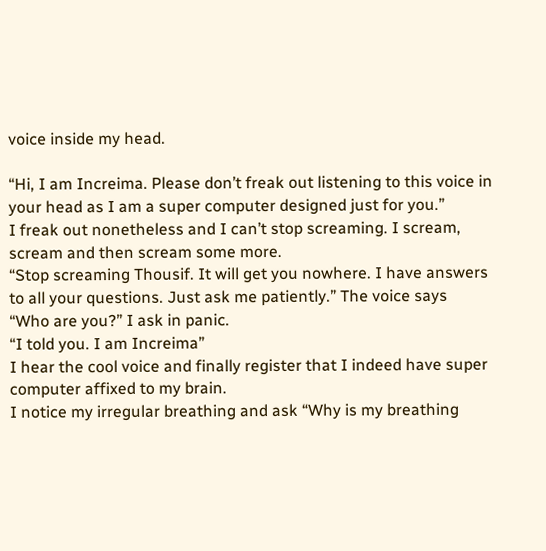voice inside my head.

“Hi, I am Increima. Please don’t freak out listening to this voice in your head as I am a super computer designed just for you.”
I freak out nonetheless and I can’t stop screaming. I scream, scream and then scream some more.
“Stop screaming Thousif. It will get you nowhere. I have answers to all your questions. Just ask me patiently.” The voice says
“Who are you?” I ask in panic.
“I told you. I am Increima”
I hear the cool voice and finally register that I indeed have super computer affixed to my brain.
I notice my irregular breathing and ask “Why is my breathing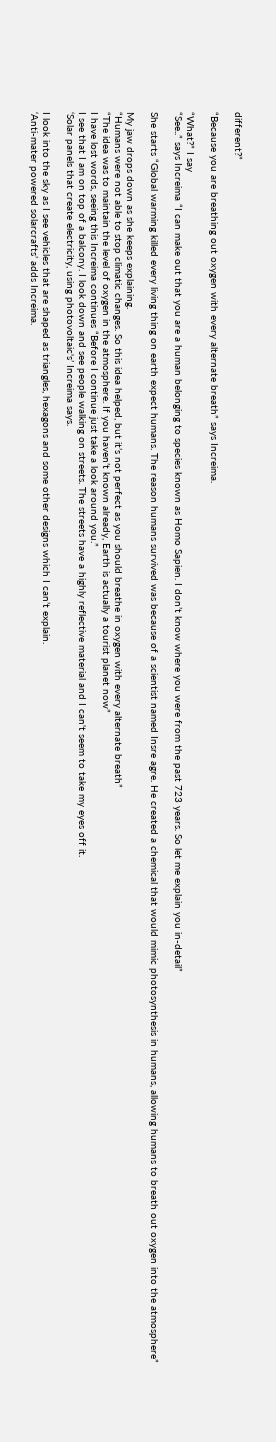different?”

“Because you are breathing out oxygen with every alternate breath” says Increima.

“What?” I say
“See..” says Increima “I can make out that you are a human belonging to species known as Homo Sapien. I don’t know where you were from the past 723 years. So let me explain you in-detail”

She starts “Global warming killed every living thing on earth expect humans. The reason humans survived was because of a scientist named Insre agre. He created a chemical that would mimic photosynthesis in humans, allowing humans to breath out oxygen into the atmosphere”

My jaw drops down as she keeps explaining.
“Humans were not able to stop climatic changes. So this idea helped, but it’s not perfect as you should breathe in oxygen with every alternate breath”
“The idea was to maintain the level of oxygen in the atmosphere. If you haven’t known already, Earth is actually a tourist planet now”
I have lost words, seeing this Increima continues “Before I continue just take a look around you.”
I see that I am on top of a balcony. I look down and see people walking on streets. The streets have a highly reflective material and I can't seem to take my eyes off it.
‘Solar panels that create electricity, using photovoltaic's’ Increima says.

I look into the sky as I see vehicles that are shaped as triangles, hexagons and some other designs which I can’t explain.
‘Anti-mater powered solarcrafts’ adds Increima.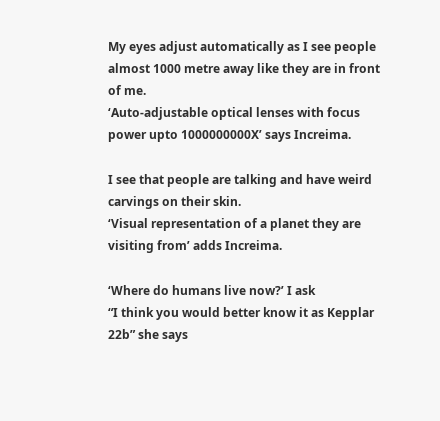My eyes adjust automatically as I see people almost 1000 metre away like they are in front of me.
‘Auto-adjustable optical lenses with focus power upto 1000000000X’ says Increima.

I see that people are talking and have weird carvings on their skin.
‘Visual representation of a planet they are visiting from’ adds Increima.

‘Where do humans live now?’ I ask
“I think you would better know it as Kepplar 22b” she says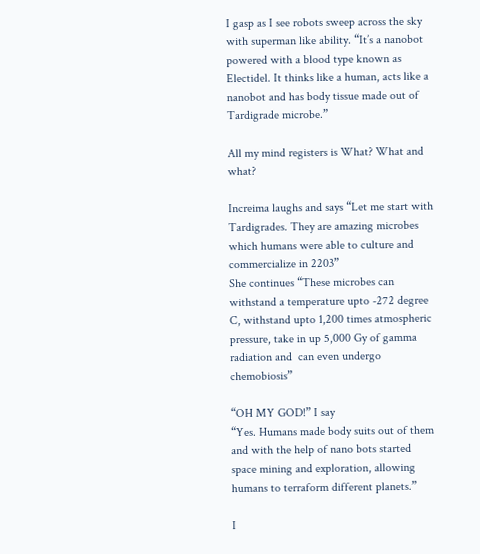I gasp as I see robots sweep across the sky with superman like ability. “It’s a nanobot powered with a blood type known as Electidel. It thinks like a human, acts like a nanobot and has body tissue made out of Tardigrade microbe.”

All my mind registers is What? What and what?

Increima laughs and says “Let me start with Tardigrades. They are amazing microbes which humans were able to culture and commercialize in 2203”
She continues “These microbes can withstand a temperature upto -272 degree C, withstand upto 1,200 times atmospheric pressure, take in up 5,000 Gy of gamma radiation and  can even undergo chemobiosis”

“OH MY GOD!” I say
“Yes. Humans made body suits out of them and with the help of nano bots started space mining and exploration, allowing humans to terraform different planets.”

I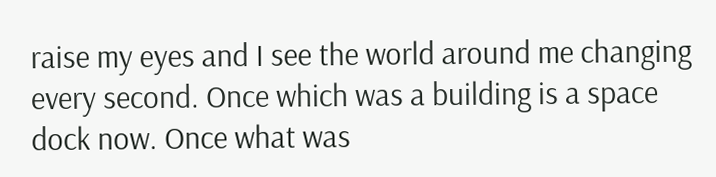raise my eyes and I see the world around me changing every second. Once which was a building is a space dock now. Once what was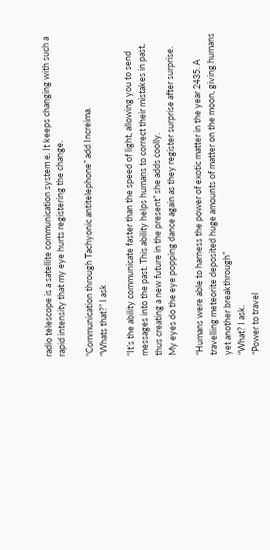radio telescope is a satellite communication system e. It keeps changing with such a rapid intensity that my eye hurts registering the change.

“Communication through Tachyonic antitelephone” add Increima.
“Whats that?” I ask

“It’s the ability communicate faster than the speed of light, allowing you to send messages into the past. This ability helps humans to correct their mistakes in past, thus creating a new future in the present” she adds coolly.
My eyes do the eye popping dance again as they register surprise after surprise.

“Humans were able to harness the power of exotic matter in the year 2435. A travelling meteorite deposited huge amounts of matter on the moon, giving humans yet another breakthrough”
“What? I ask.
“Power to travel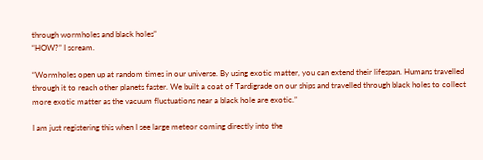through wormholes and black holes”
“HOW?” I scream.

“Wormholes open up at random times in our universe. By using exotic matter, you can extend their lifespan. Humans travelled through it to reach other planets faster. We built a coat of Tardigrade on our ships and travelled through black holes to collect more exotic matter as the vacuum fluctuations near a black hole are exotic.”

I am just registering this when I see large meteor coming directly into the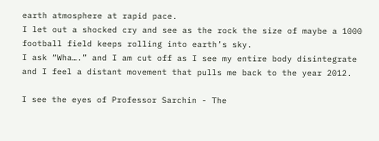earth atmosphere at rapid pace.
I let out a shocked cry and see as the rock the size of maybe a 1000 football field keeps rolling into earth’s sky.
I ask “Wha….” and I am cut off as I see my entire body disintegrate and I feel a distant movement that pulls me back to the year 2012.

I see the eyes of Professor Sarchin - The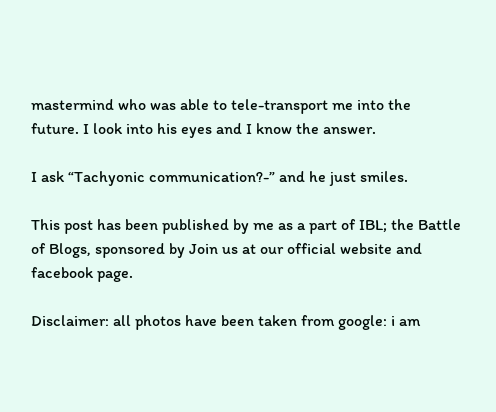mastermind who was able to tele-transport me into the future. I look into his eyes and I know the answer.

I ask “Tachyonic communication?-” and he just smiles.

This post has been published by me as a part of IBL; the Battle of Blogs, sponsored by Join us at our official website and facebook page.

Disclaimer: all photos have been taken from google: i am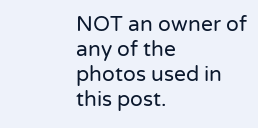NOT an owner of any of the photos used in this post.